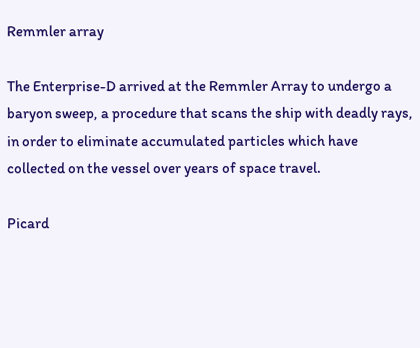Remmler array

The Enterprise-D arrived at the Remmler Array to undergo a baryon sweep, a procedure that scans the ship with deadly rays, in order to eliminate accumulated particles which have collected on the vessel over years of space travel.

Picard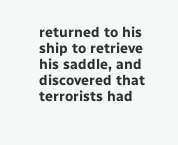returned to his ship to retrieve his saddle, and discovered that terrorists had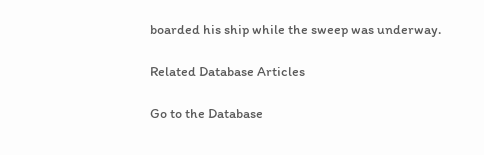boarded his ship while the sweep was underway.

Related Database Articles

Go to the Database